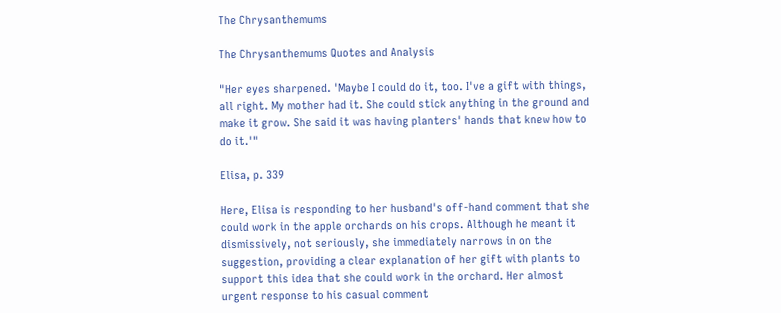The Chrysanthemums

The Chrysanthemums Quotes and Analysis

"Her eyes sharpened. 'Maybe I could do it, too. I've a gift with things, all right. My mother had it. She could stick anything in the ground and make it grow. She said it was having planters' hands that knew how to do it.'"

Elisa, p. 339

Here, Elisa is responding to her husband's off-hand comment that she could work in the apple orchards on his crops. Although he meant it dismissively, not seriously, she immediately narrows in on the suggestion, providing a clear explanation of her gift with plants to support this idea that she could work in the orchard. Her almost urgent response to his casual comment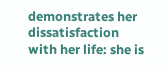demonstrates her dissatisfaction with her life: she is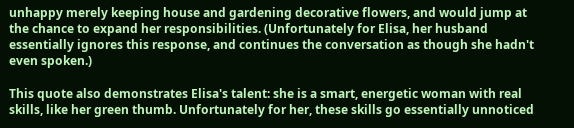unhappy merely keeping house and gardening decorative flowers, and would jump at the chance to expand her responsibilities. (Unfortunately for Elisa, her husband essentially ignores this response, and continues the conversation as though she hadn't even spoken.)

This quote also demonstrates Elisa's talent: she is a smart, energetic woman with real skills, like her green thumb. Unfortunately for her, these skills go essentially unnoticed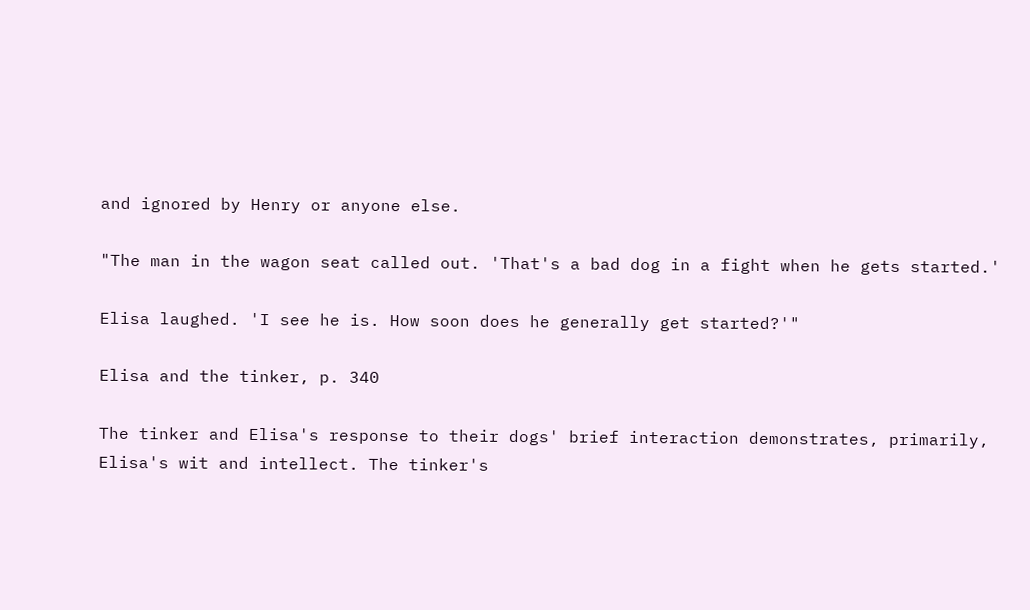and ignored by Henry or anyone else.

"The man in the wagon seat called out. 'That's a bad dog in a fight when he gets started.'

Elisa laughed. 'I see he is. How soon does he generally get started?'"

Elisa and the tinker, p. 340

The tinker and Elisa's response to their dogs' brief interaction demonstrates, primarily, Elisa's wit and intellect. The tinker's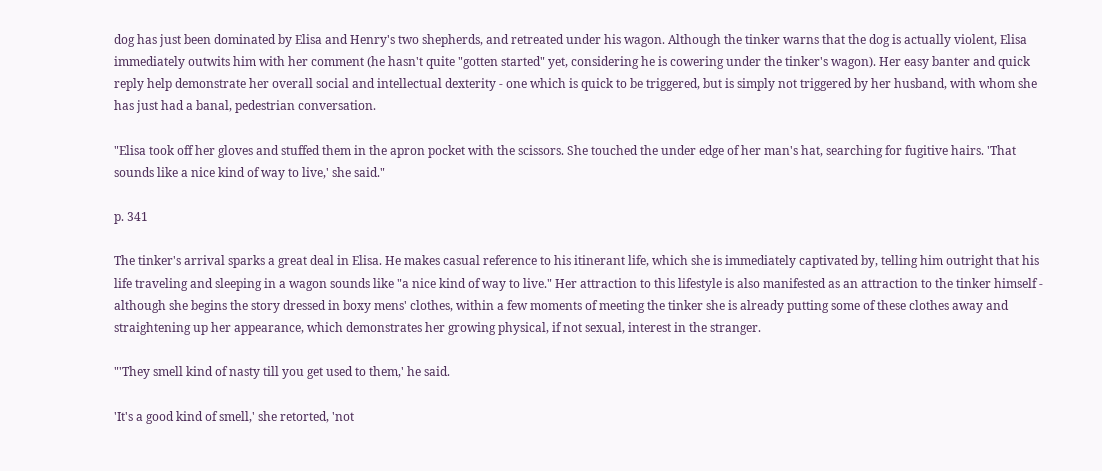dog has just been dominated by Elisa and Henry's two shepherds, and retreated under his wagon. Although the tinker warns that the dog is actually violent, Elisa immediately outwits him with her comment (he hasn't quite "gotten started" yet, considering he is cowering under the tinker's wagon). Her easy banter and quick reply help demonstrate her overall social and intellectual dexterity - one which is quick to be triggered, but is simply not triggered by her husband, with whom she has just had a banal, pedestrian conversation.

"Elisa took off her gloves and stuffed them in the apron pocket with the scissors. She touched the under edge of her man's hat, searching for fugitive hairs. 'That sounds like a nice kind of way to live,' she said."

p. 341

The tinker's arrival sparks a great deal in Elisa. He makes casual reference to his itinerant life, which she is immediately captivated by, telling him outright that his life traveling and sleeping in a wagon sounds like "a nice kind of way to live." Her attraction to this lifestyle is also manifested as an attraction to the tinker himself - although she begins the story dressed in boxy mens' clothes, within a few moments of meeting the tinker she is already putting some of these clothes away and straightening up her appearance, which demonstrates her growing physical, if not sexual, interest in the stranger.

"'They smell kind of nasty till you get used to them,' he said.

'It's a good kind of smell,' she retorted, 'not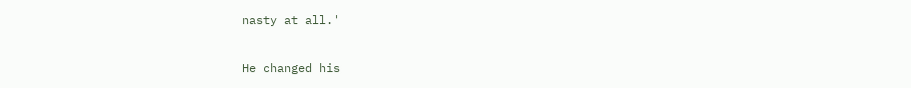nasty at all.'

He changed his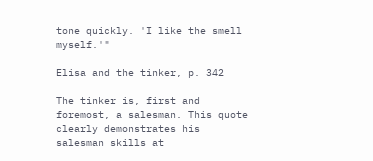tone quickly. 'I like the smell myself.'"

Elisa and the tinker, p. 342

The tinker is, first and foremost, a salesman. This quote clearly demonstrates his salesman skills at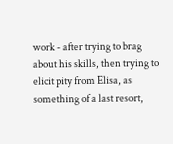work - after trying to brag about his skills, then trying to elicit pity from Elisa, as something of a last resort,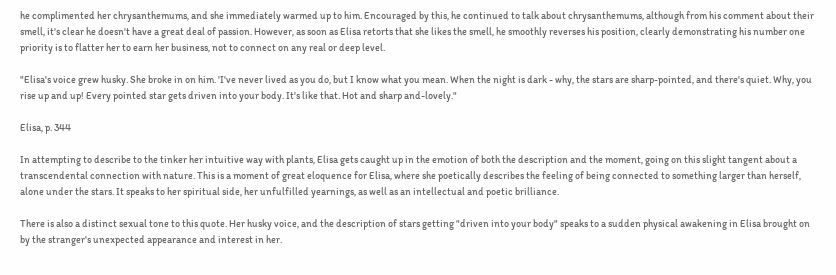he complimented her chrysanthemums, and she immediately warmed up to him. Encouraged by this, he continued to talk about chrysanthemums, although from his comment about their smell, it's clear he doesn't have a great deal of passion. However, as soon as Elisa retorts that she likes the smell, he smoothly reverses his position, clearly demonstrating his number one priority is to flatter her to earn her business, not to connect on any real or deep level.

"Elisa's voice grew husky. She broke in on him. 'I've never lived as you do, but I know what you mean. When the night is dark - why, the stars are sharp-pointed, and there's quiet. Why, you rise up and up! Every pointed star gets driven into your body. It's like that. Hot and sharp and-lovely."

Elisa, p. 344

In attempting to describe to the tinker her intuitive way with plants, Elisa gets caught up in the emotion of both the description and the moment, going on this slight tangent about a transcendental connection with nature. This is a moment of great eloquence for Elisa, where she poetically describes the feeling of being connected to something larger than herself, alone under the stars. It speaks to her spiritual side, her unfulfilled yearnings, as well as an intellectual and poetic brilliance.

There is also a distinct sexual tone to this quote. Her husky voice, and the description of stars getting "driven into your body" speaks to a sudden physical awakening in Elisa brought on by the stranger's unexpected appearance and interest in her.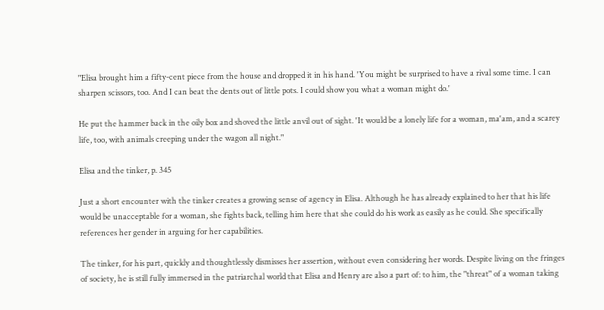"Elisa brought him a fifty-cent piece from the house and dropped it in his hand. 'You might be surprised to have a rival some time. I can sharpen scissors, too. And I can beat the dents out of little pots. I could show you what a woman might do.'

He put the hammer back in the oily box and shoved the little anvil out of sight. 'It would be a lonely life for a woman, ma'am, and a scarey life, too, with animals creeping under the wagon all night."

Elisa and the tinker, p. 345

Just a short encounter with the tinker creates a growing sense of agency in Elisa. Although he has already explained to her that his life would be unacceptable for a woman, she fights back, telling him here that she could do his work as easily as he could. She specifically references her gender in arguing for her capabilities.

The tinker, for his part, quickly and thoughtlessly dismisses her assertion, without even considering her words. Despite living on the fringes of society, he is still fully immersed in the patriarchal world that Elisa and Henry are also a part of: to him, the "threat" of a woman taking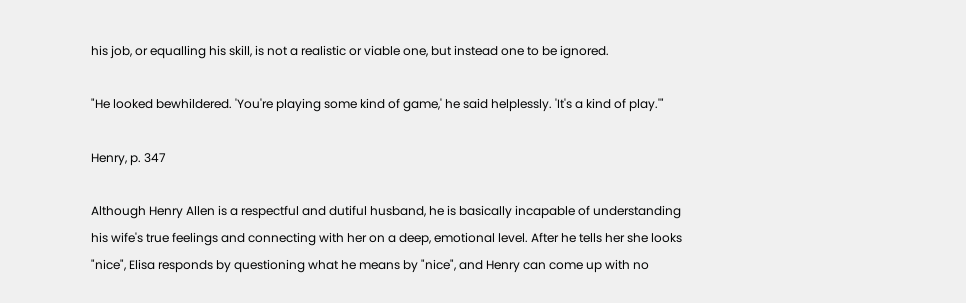his job, or equalling his skill, is not a realistic or viable one, but instead one to be ignored.

"He looked bewhildered. 'You're playing some kind of game,' he said helplessly. 'It's a kind of play.'"

Henry, p. 347

Although Henry Allen is a respectful and dutiful husband, he is basically incapable of understanding his wife's true feelings and connecting with her on a deep, emotional level. After he tells her she looks "nice", Elisa responds by questioning what he means by "nice", and Henry can come up with no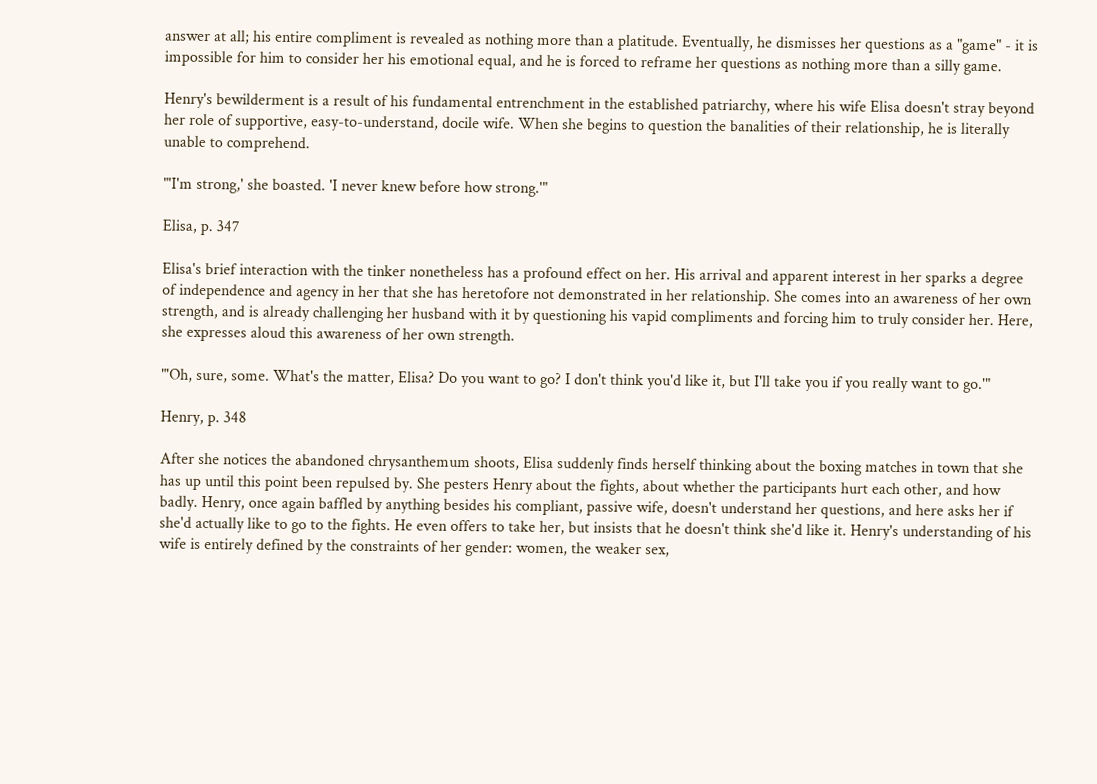answer at all; his entire compliment is revealed as nothing more than a platitude. Eventually, he dismisses her questions as a "game" - it is impossible for him to consider her his emotional equal, and he is forced to reframe her questions as nothing more than a silly game.

Henry's bewilderment is a result of his fundamental entrenchment in the established patriarchy, where his wife Elisa doesn't stray beyond her role of supportive, easy-to-understand, docile wife. When she begins to question the banalities of their relationship, he is literally unable to comprehend.

"'I'm strong,' she boasted. 'I never knew before how strong.'"

Elisa, p. 347

Elisa's brief interaction with the tinker nonetheless has a profound effect on her. His arrival and apparent interest in her sparks a degree of independence and agency in her that she has heretofore not demonstrated in her relationship. She comes into an awareness of her own strength, and is already challenging her husband with it by questioning his vapid compliments and forcing him to truly consider her. Here, she expresses aloud this awareness of her own strength.

"'Oh, sure, some. What's the matter, Elisa? Do you want to go? I don't think you'd like it, but I'll take you if you really want to go.'"

Henry, p. 348

After she notices the abandoned chrysanthemum shoots, Elisa suddenly finds herself thinking about the boxing matches in town that she has up until this point been repulsed by. She pesters Henry about the fights, about whether the participants hurt each other, and how badly. Henry, once again baffled by anything besides his compliant, passive wife, doesn't understand her questions, and here asks her if she'd actually like to go to the fights. He even offers to take her, but insists that he doesn't think she'd like it. Henry's understanding of his wife is entirely defined by the constraints of her gender: women, the weaker sex,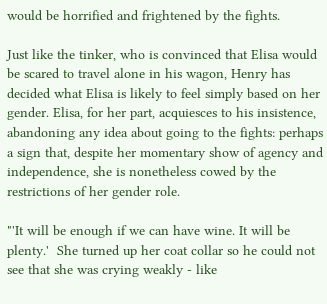would be horrified and frightened by the fights.

Just like the tinker, who is convinced that Elisa would be scared to travel alone in his wagon, Henry has decided what Elisa is likely to feel simply based on her gender. Elisa, for her part, acquiesces to his insistence, abandoning any idea about going to the fights: perhaps a sign that, despite her momentary show of agency and independence, she is nonetheless cowed by the restrictions of her gender role.

"'It will be enough if we can have wine. It will be plenty.'  She turned up her coat collar so he could not see that she was crying weakly - like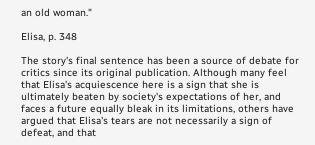an old woman."

Elisa, p. 348

The story's final sentence has been a source of debate for critics since its original publication. Although many feel that Elisa's acquiescence here is a sign that she is ultimately beaten by society's expectations of her, and faces a future equally bleak in its limitations, others have argued that Elisa's tears are not necessarily a sign of defeat, and that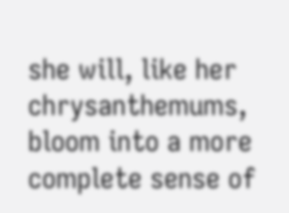she will, like her chrysanthemums, bloom into a more complete sense of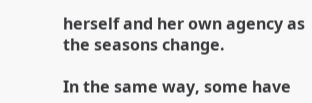herself and her own agency as the seasons change.

In the same way, some have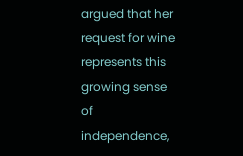argued that her request for wine represents this growing sense of independence,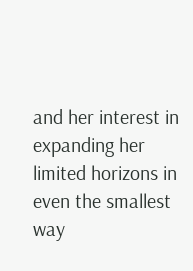and her interest in expanding her limited horizons in even the smallest way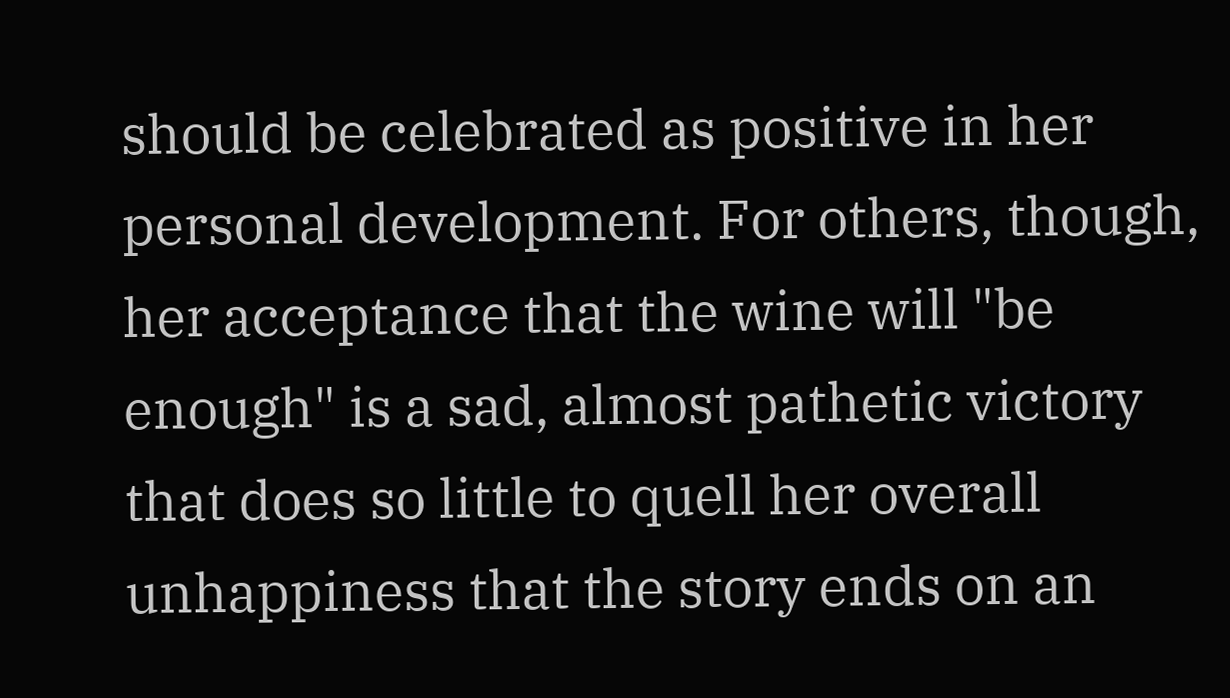should be celebrated as positive in her personal development. For others, though, her acceptance that the wine will "be enough" is a sad, almost pathetic victory that does so little to quell her overall unhappiness that the story ends on an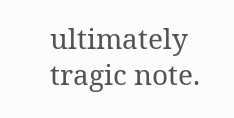ultimately tragic note.